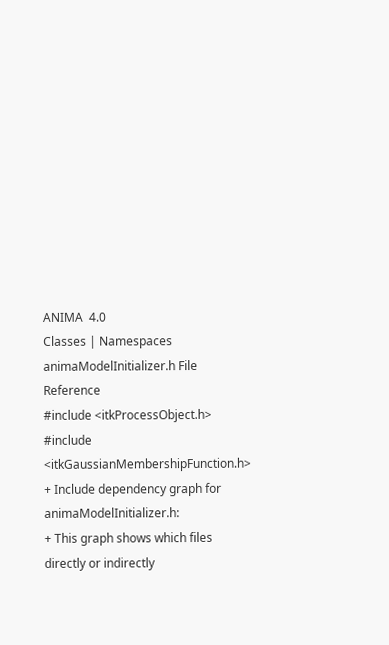ANIMA  4.0
Classes | Namespaces
animaModelInitializer.h File Reference
#include <itkProcessObject.h>
#include <itkGaussianMembershipFunction.h>
+ Include dependency graph for animaModelInitializer.h:
+ This graph shows which files directly or indirectly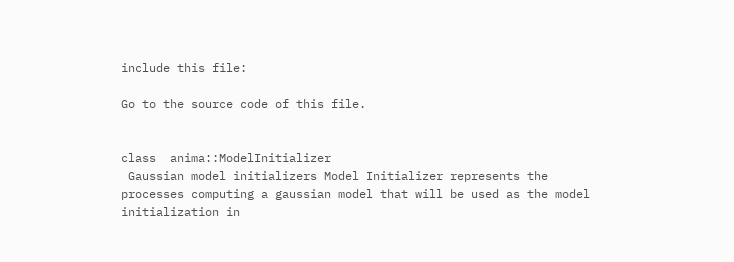include this file:

Go to the source code of this file.


class  anima::ModelInitializer
 Gaussian model initializers Model Initializer represents the processes computing a gaussian model that will be used as the model initialization in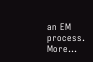an EM process. More...